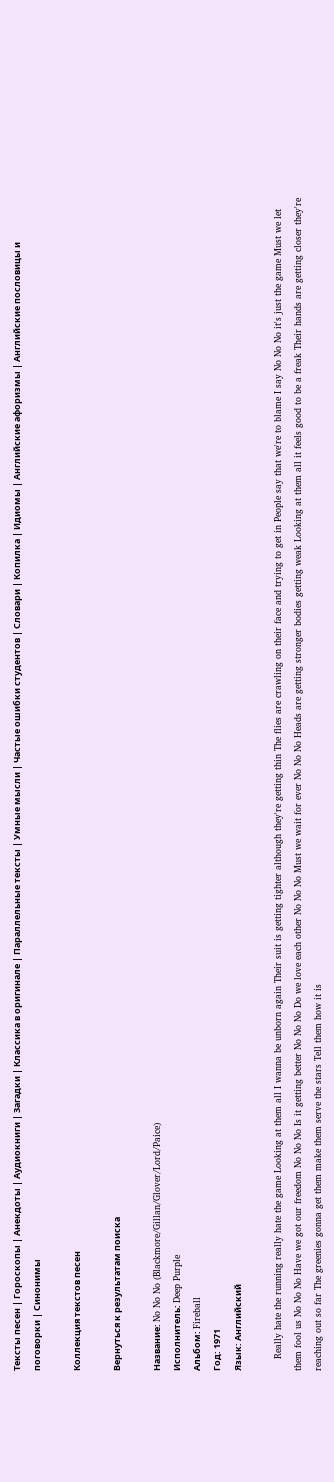Тексты песен | Гороскопы | Анекдоты | Аудиокниги | Загадки | Классика в оригинале | Параллельные тексты | Умные мысли | Частые ошибки студентов | Словари | Копилка | Идиомы | Английские афоризмы | Английские пословицы и поговорки | Синонимы

Коллекция текстов песен

Вернуться к результатам поиска

Название: No No No (Blackmore/Gillan/Glover/Lord/Paice)
Исполнитель: Deep Purple
Альбом: Fireball
Год: 1971
Язык: Английский

    Really hate the running really hate the game Looking at them all I wanna be unborn again Their suit is getting tighter although they're getting thin The flies are crawling on their face and trying to get in People say that we're to blame I say No No No it's just the game Must we let them fool us No No No Have we got our freedom No No No Is it getting better No No No Do we love each other No No No Must we wait for ever No No No Heads are getting stronger bodies getting weak Looking at them all it feels good to be a freak Their hands are getting closer they're reaching out so far The greenies gonna get them make them serve the stars Tell them how it is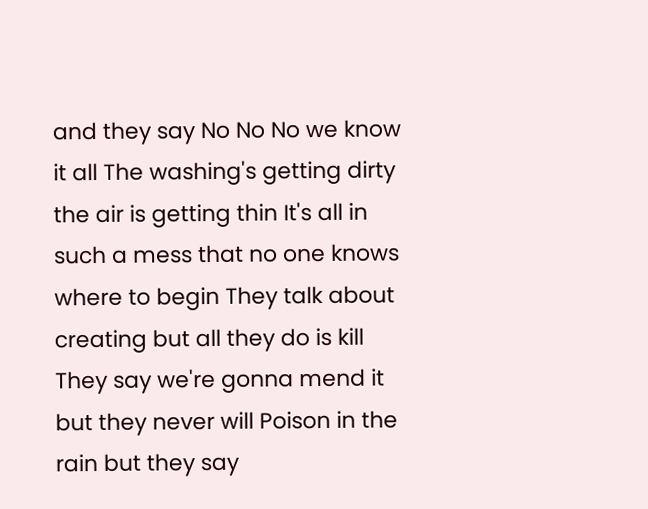and they say No No No we know it all The washing's getting dirty the air is getting thin It's all in such a mess that no one knows where to begin They talk about creating but all they do is kill They say we're gonna mend it but they never will Poison in the rain but they say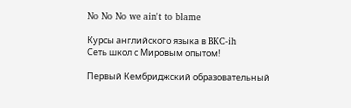No No No we ain't to blame

Курсы английского языка в BKC-ih
Сеть школ с Мировым опытом!

Первый Кембриджский образовательный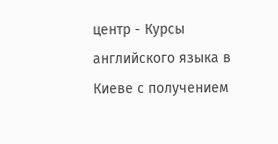центр - Курсы английского языка в Киеве с получением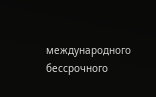международного бессрочного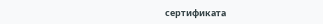сертификата